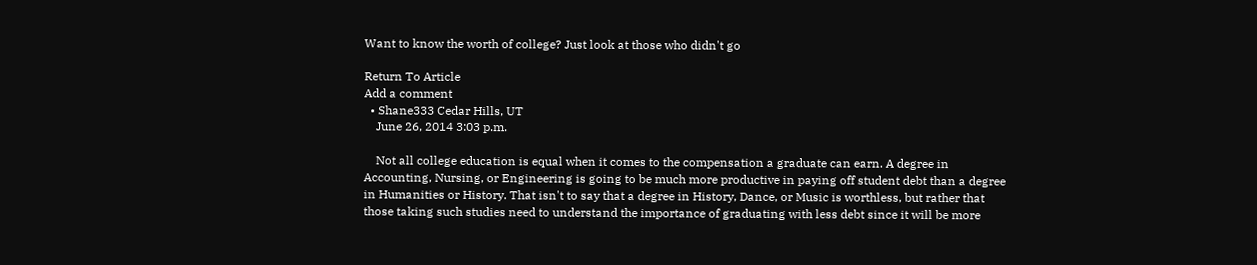Want to know the worth of college? Just look at those who didn't go

Return To Article
Add a comment
  • Shane333 Cedar Hills, UT
    June 26, 2014 3:03 p.m.

    Not all college education is equal when it comes to the compensation a graduate can earn. A degree in Accounting, Nursing, or Engineering is going to be much more productive in paying off student debt than a degree in Humanities or History. That isn't to say that a degree in History, Dance, or Music is worthless, but rather that those taking such studies need to understand the importance of graduating with less debt since it will be more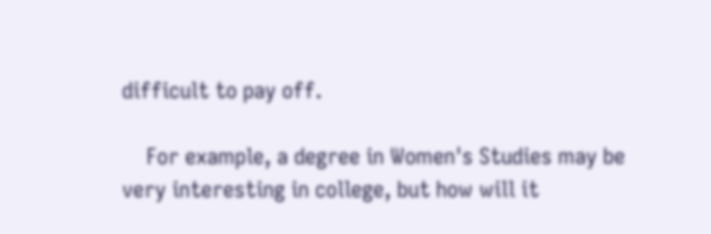difficult to pay off.

    For example, a degree in Women's Studies may be very interesting in college, but how will it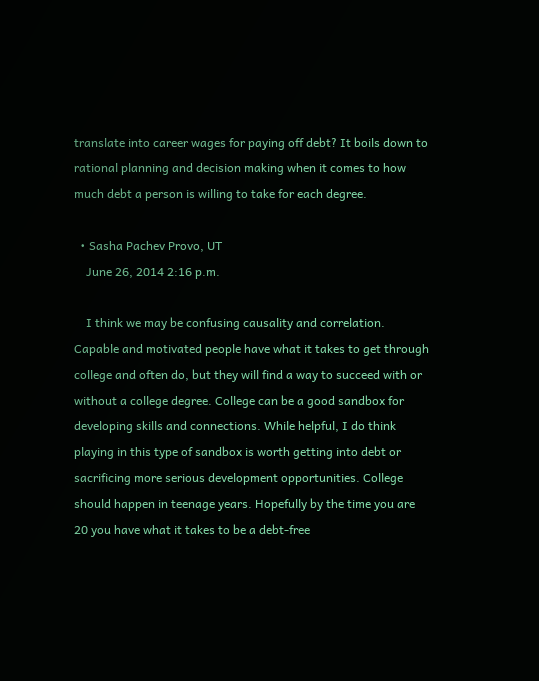translate into career wages for paying off debt? It boils down to rational planning and decision making when it comes to how much debt a person is willing to take for each degree.

  • Sasha Pachev Provo, UT
    June 26, 2014 2:16 p.m.

    I think we may be confusing causality and correlation. Capable and motivated people have what it takes to get through college and often do, but they will find a way to succeed with or without a college degree. College can be a good sandbox for developing skills and connections. While helpful, I do think playing in this type of sandbox is worth getting into debt or sacrificing more serious development opportunities. College should happen in teenage years. Hopefully by the time you are 20 you have what it takes to be a debt-free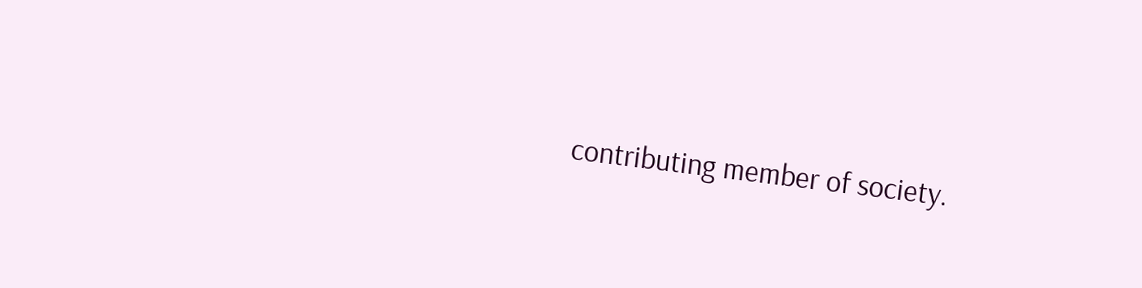contributing member of society.